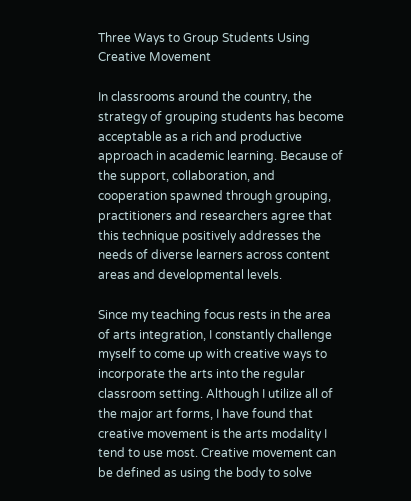Three Ways to Group Students Using Creative Movement

In classrooms around the country, the strategy of grouping students has become acceptable as a rich and productive approach in academic learning. Because of the support, collaboration, and cooperation spawned through grouping, practitioners and researchers agree that this technique positively addresses the needs of diverse learners across content areas and developmental levels.

Since my teaching focus rests in the area of arts integration, I constantly challenge myself to come up with creative ways to incorporate the arts into the regular classroom setting. Although I utilize all of the major art forms, I have found that creative movement is the arts modality I tend to use most. Creative movement can be defined as using the body to solve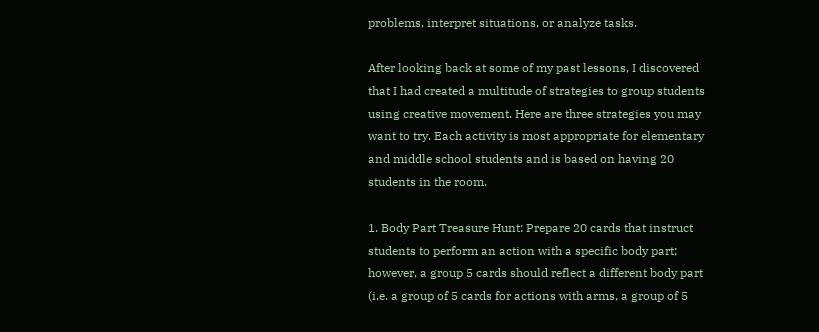problems, interpret situations, or analyze tasks.

After looking back at some of my past lessons, I discovered that I had created a multitude of strategies to group students using creative movement. Here are three strategies you may want to try. Each activity is most appropriate for elementary and middle school students and is based on having 20 students in the room.

1. Body Part Treasure Hunt: Prepare 20 cards that instruct students to perform an action with a specific body part; however, a group 5 cards should reflect a different body part (i.e. a group of 5 cards for actions with arms, a group of 5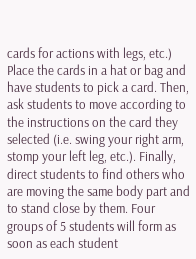cards for actions with legs, etc.) Place the cards in a hat or bag and have students to pick a card. Then, ask students to move according to the instructions on the card they selected (i.e. swing your right arm, stomp your left leg, etc.). Finally, direct students to find others who are moving the same body part and to stand close by them. Four groups of 5 students will form as soon as each student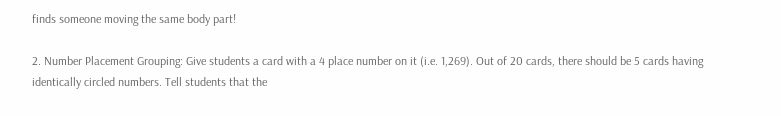finds someone moving the same body part!

2. Number Placement Grouping: Give students a card with a 4 place number on it (i.e. 1,269). Out of 20 cards, there should be 5 cards having identically circled numbers. Tell students that the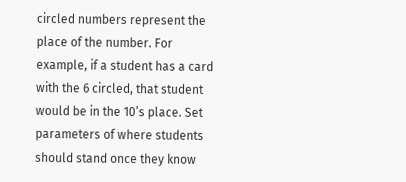circled numbers represent the place of the number. For example, if a student has a card with the 6 circled, that student would be in the 10’s place. Set parameters of where students should stand once they know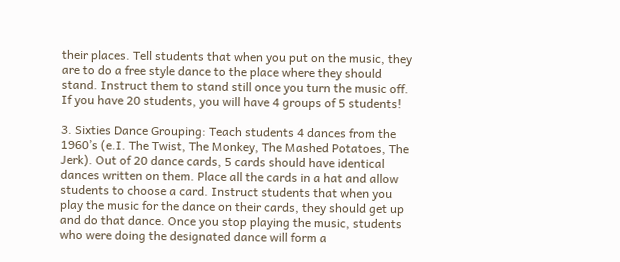their places. Tell students that when you put on the music, they are to do a free style dance to the place where they should stand. Instruct them to stand still once you turn the music off. If you have 20 students, you will have 4 groups of 5 students!

3. Sixties Dance Grouping: Teach students 4 dances from the 1960’s (e.I. The Twist, The Monkey, The Mashed Potatoes, The Jerk). Out of 20 dance cards, 5 cards should have identical dances written on them. Place all the cards in a hat and allow students to choose a card. Instruct students that when you play the music for the dance on their cards, they should get up and do that dance. Once you stop playing the music, students who were doing the designated dance will form a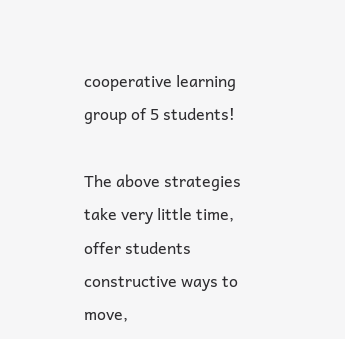cooperative learning group of 5 students!

The above strategies take very little time, offer students constructive ways to move,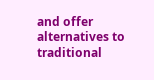and offer alternatives to traditional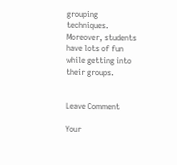grouping techniques. Moreover, students have lots of fun while getting into their groups.


Leave Comment

Your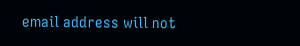email address will not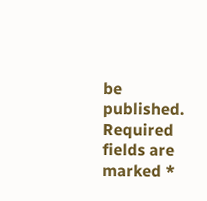be published. Required fields are marked *